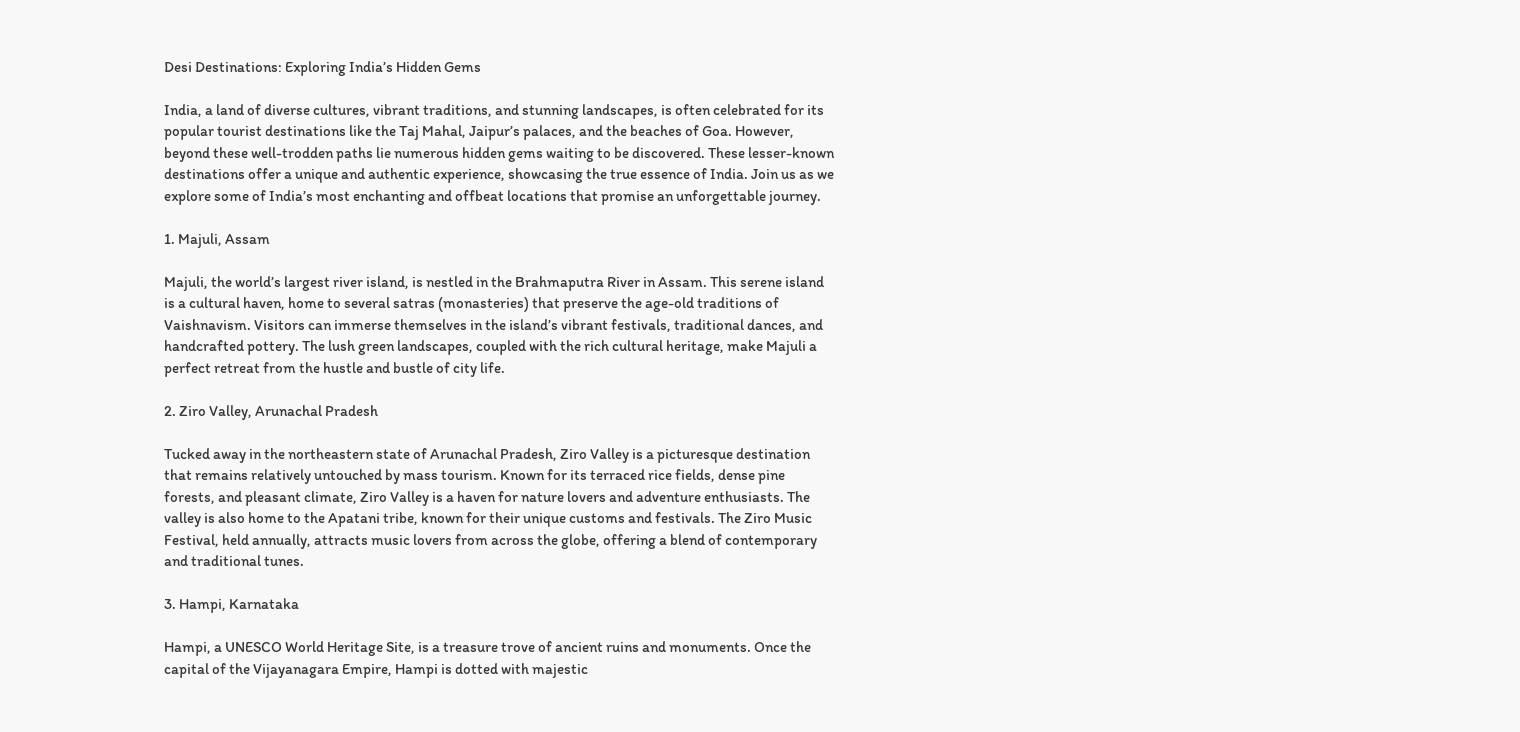Desi Destinations: Exploring India’s Hidden Gems

India, a land of diverse cultures, vibrant traditions, and stunning landscapes, is often celebrated for its popular tourist destinations like the Taj Mahal, Jaipur’s palaces, and the beaches of Goa. However, beyond these well-trodden paths lie numerous hidden gems waiting to be discovered. These lesser-known destinations offer a unique and authentic experience, showcasing the true essence of India. Join us as we explore some of India’s most enchanting and offbeat locations that promise an unforgettable journey.

1. Majuli, Assam

Majuli, the world’s largest river island, is nestled in the Brahmaputra River in Assam. This serene island is a cultural haven, home to several satras (monasteries) that preserve the age-old traditions of Vaishnavism. Visitors can immerse themselves in the island’s vibrant festivals, traditional dances, and handcrafted pottery. The lush green landscapes, coupled with the rich cultural heritage, make Majuli a perfect retreat from the hustle and bustle of city life.

2. Ziro Valley, Arunachal Pradesh

Tucked away in the northeastern state of Arunachal Pradesh, Ziro Valley is a picturesque destination that remains relatively untouched by mass tourism. Known for its terraced rice fields, dense pine forests, and pleasant climate, Ziro Valley is a haven for nature lovers and adventure enthusiasts. The valley is also home to the Apatani tribe, known for their unique customs and festivals. The Ziro Music Festival, held annually, attracts music lovers from across the globe, offering a blend of contemporary and traditional tunes.

3. Hampi, Karnataka

Hampi, a UNESCO World Heritage Site, is a treasure trove of ancient ruins and monuments. Once the capital of the Vijayanagara Empire, Hampi is dotted with majestic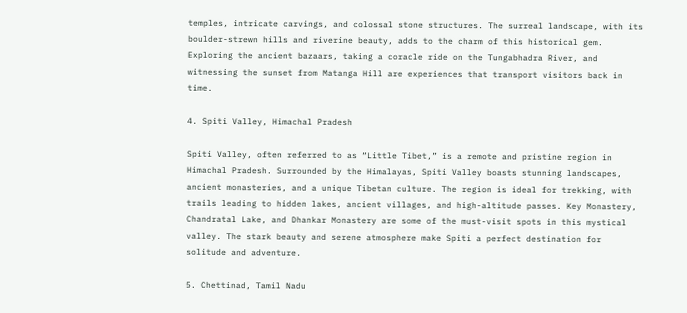temples, intricate carvings, and colossal stone structures. The surreal landscape, with its boulder-strewn hills and riverine beauty, adds to the charm of this historical gem. Exploring the ancient bazaars, taking a coracle ride on the Tungabhadra River, and witnessing the sunset from Matanga Hill are experiences that transport visitors back in time.

4. Spiti Valley, Himachal Pradesh

Spiti Valley, often referred to as “Little Tibet,” is a remote and pristine region in Himachal Pradesh. Surrounded by the Himalayas, Spiti Valley boasts stunning landscapes, ancient monasteries, and a unique Tibetan culture. The region is ideal for trekking, with trails leading to hidden lakes, ancient villages, and high-altitude passes. Key Monastery, Chandratal Lake, and Dhankar Monastery are some of the must-visit spots in this mystical valley. The stark beauty and serene atmosphere make Spiti a perfect destination for solitude and adventure.

5. Chettinad, Tamil Nadu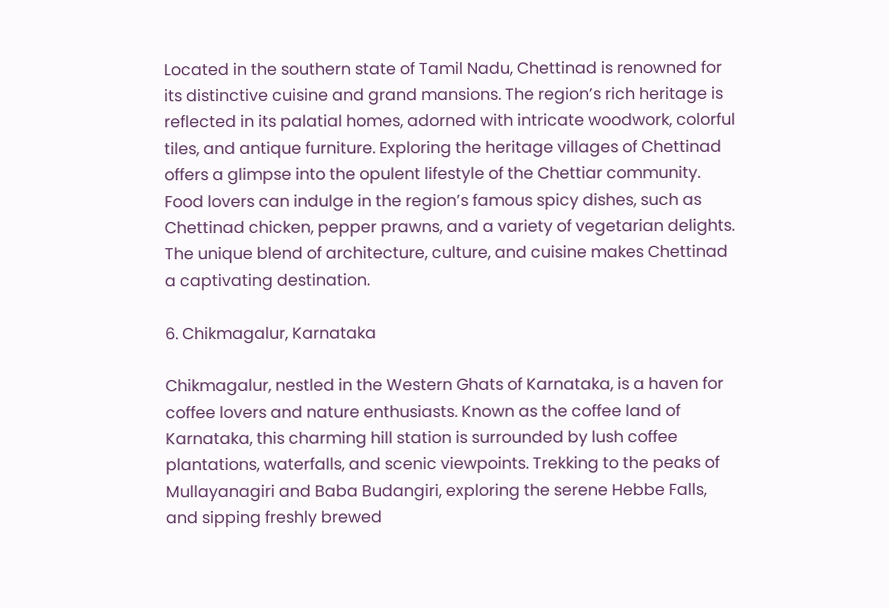Located in the southern state of Tamil Nadu, Chettinad is renowned for its distinctive cuisine and grand mansions. The region’s rich heritage is reflected in its palatial homes, adorned with intricate woodwork, colorful tiles, and antique furniture. Exploring the heritage villages of Chettinad offers a glimpse into the opulent lifestyle of the Chettiar community. Food lovers can indulge in the region’s famous spicy dishes, such as Chettinad chicken, pepper prawns, and a variety of vegetarian delights. The unique blend of architecture, culture, and cuisine makes Chettinad a captivating destination.

6. Chikmagalur, Karnataka

Chikmagalur, nestled in the Western Ghats of Karnataka, is a haven for coffee lovers and nature enthusiasts. Known as the coffee land of Karnataka, this charming hill station is surrounded by lush coffee plantations, waterfalls, and scenic viewpoints. Trekking to the peaks of Mullayanagiri and Baba Budangiri, exploring the serene Hebbe Falls, and sipping freshly brewed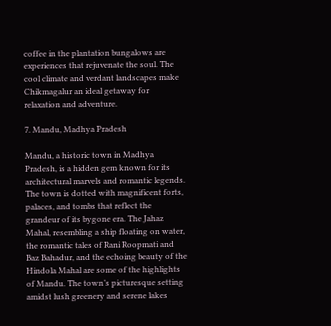coffee in the plantation bungalows are experiences that rejuvenate the soul. The cool climate and verdant landscapes make Chikmagalur an ideal getaway for relaxation and adventure.

7. Mandu, Madhya Pradesh

Mandu, a historic town in Madhya Pradesh, is a hidden gem known for its architectural marvels and romantic legends. The town is dotted with magnificent forts, palaces, and tombs that reflect the grandeur of its bygone era. The Jahaz Mahal, resembling a ship floating on water, the romantic tales of Rani Roopmati and Baz Bahadur, and the echoing beauty of the Hindola Mahal are some of the highlights of Mandu. The town’s picturesque setting amidst lush greenery and serene lakes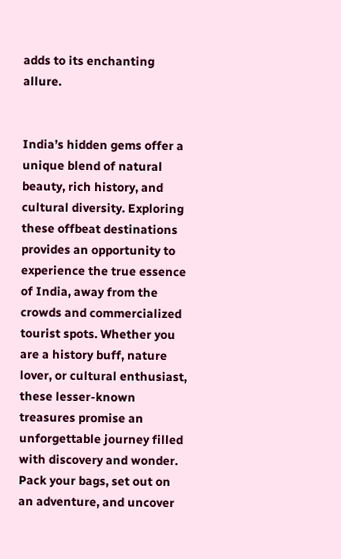adds to its enchanting allure.


India’s hidden gems offer a unique blend of natural beauty, rich history, and cultural diversity. Exploring these offbeat destinations provides an opportunity to experience the true essence of India, away from the crowds and commercialized tourist spots. Whether you are a history buff, nature lover, or cultural enthusiast, these lesser-known treasures promise an unforgettable journey filled with discovery and wonder. Pack your bags, set out on an adventure, and uncover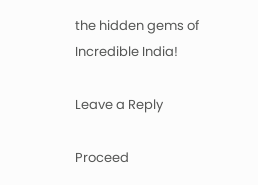the hidden gems of Incredible India!

Leave a Reply

Proceed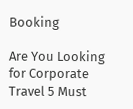Booking

Are You Looking for Corporate Travel 5 Must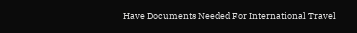Have Documents Needed For International Travel